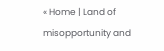« Home | Land of misopportunity and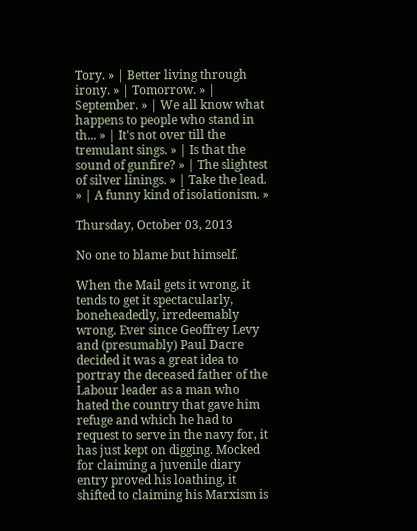Tory. » | Better living through irony. » | Tomorrow. » | September. » | We all know what happens to people who stand in th... » | It's not over till the tremulant sings. » | Is that the sound of gunfire? » | The slightest of silver linings. » | Take the lead. » | A funny kind of isolationism. »

Thursday, October 03, 2013

No one to blame but himself.

When the Mail gets it wrong, it tends to get it spectacularly, boneheadedly, irredeemably wrong. Ever since Geoffrey Levy and (presumably) Paul Dacre decided it was a great idea to portray the deceased father of the Labour leader as a man who hated the country that gave him refuge and which he had to request to serve in the navy for, it has just kept on digging. Mocked for claiming a juvenile diary entry proved his loathing, it shifted to claiming his Marxism is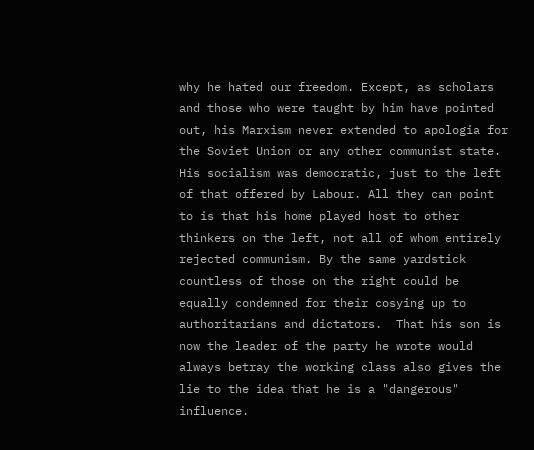why he hated our freedom. Except, as scholars and those who were taught by him have pointed out, his Marxism never extended to apologia for the Soviet Union or any other communist state. His socialism was democratic, just to the left of that offered by Labour. All they can point to is that his home played host to other thinkers on the left, not all of whom entirely rejected communism. By the same yardstick countless of those on the right could be equally condemned for their cosying up to authoritarians and dictators.  That his son is now the leader of the party he wrote would always betray the working class also gives the lie to the idea that he is a "dangerous" influence.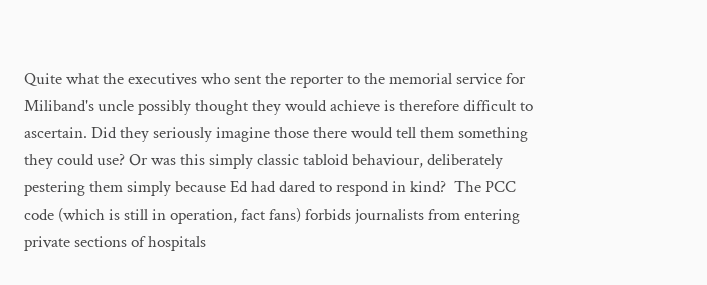Quite what the executives who sent the reporter to the memorial service for Miliband's uncle possibly thought they would achieve is therefore difficult to ascertain. Did they seriously imagine those there would tell them something they could use? Or was this simply classic tabloid behaviour, deliberately pestering them simply because Ed had dared to respond in kind?  The PCC code (which is still in operation, fact fans) forbids journalists from entering private sections of hospitals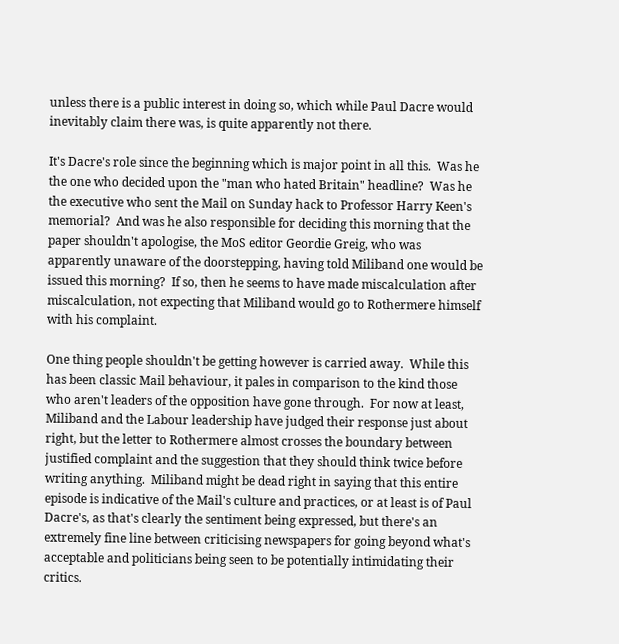unless there is a public interest in doing so, which while Paul Dacre would inevitably claim there was, is quite apparently not there.

It's Dacre's role since the beginning which is major point in all this.  Was he the one who decided upon the "man who hated Britain" headline?  Was he the executive who sent the Mail on Sunday hack to Professor Harry Keen's memorial?  And was he also responsible for deciding this morning that the paper shouldn't apologise, the MoS editor Geordie Greig, who was apparently unaware of the doorstepping, having told Miliband one would be issued this morning?  If so, then he seems to have made miscalculation after miscalculation, not expecting that Miliband would go to Rothermere himself with his complaint.

One thing people shouldn't be getting however is carried away.  While this has been classic Mail behaviour, it pales in comparison to the kind those who aren't leaders of the opposition have gone through.  For now at least, Miliband and the Labour leadership have judged their response just about right, but the letter to Rothermere almost crosses the boundary between justified complaint and the suggestion that they should think twice before writing anything.  Miliband might be dead right in saying that this entire episode is indicative of the Mail's culture and practices, or at least is of Paul Dacre's, as that's clearly the sentiment being expressed, but there's an extremely fine line between criticising newspapers for going beyond what's acceptable and politicians being seen to be potentially intimidating their critics.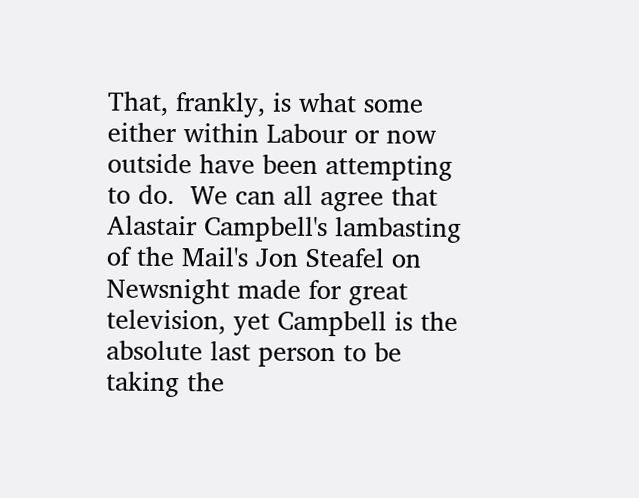That, frankly, is what some either within Labour or now outside have been attempting to do.  We can all agree that Alastair Campbell's lambasting of the Mail's Jon Steafel on Newsnight made for great television, yet Campbell is the absolute last person to be taking the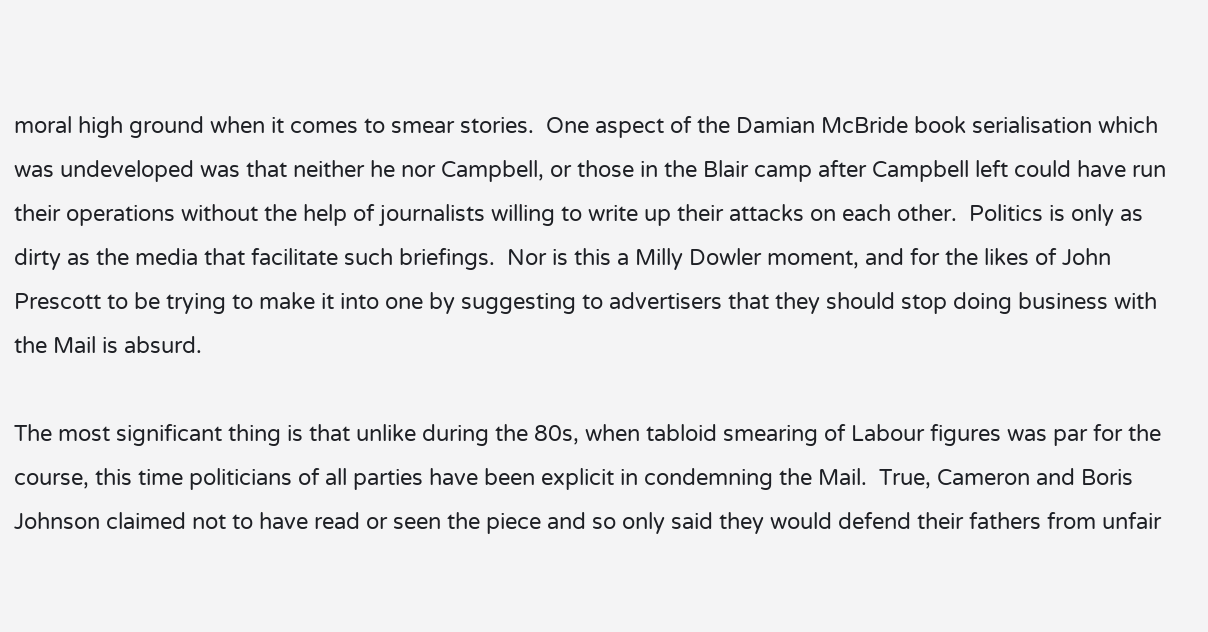moral high ground when it comes to smear stories.  One aspect of the Damian McBride book serialisation which was undeveloped was that neither he nor Campbell, or those in the Blair camp after Campbell left could have run their operations without the help of journalists willing to write up their attacks on each other.  Politics is only as dirty as the media that facilitate such briefings.  Nor is this a Milly Dowler moment, and for the likes of John Prescott to be trying to make it into one by suggesting to advertisers that they should stop doing business with the Mail is absurd.

The most significant thing is that unlike during the 80s, when tabloid smearing of Labour figures was par for the course, this time politicians of all parties have been explicit in condemning the Mail.  True, Cameron and Boris Johnson claimed not to have read or seen the piece and so only said they would defend their fathers from unfair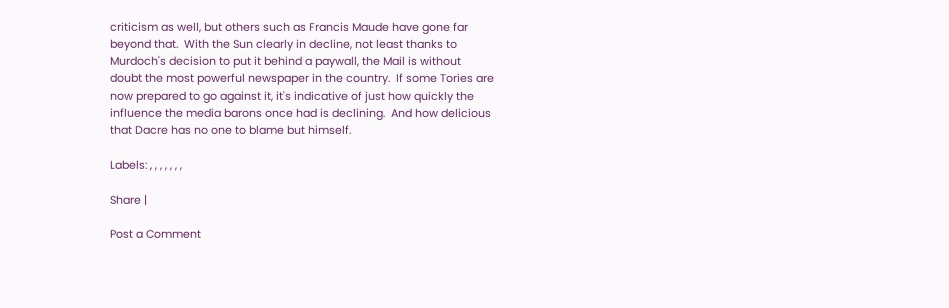criticism as well, but others such as Francis Maude have gone far beyond that.  With the Sun clearly in decline, not least thanks to Murdoch's decision to put it behind a paywall, the Mail is without doubt the most powerful newspaper in the country.  If some Tories are now prepared to go against it, it's indicative of just how quickly the influence the media barons once had is declining.  And how delicious that Dacre has no one to blame but himself.

Labels: , , , , , , ,

Share |

Post a Comment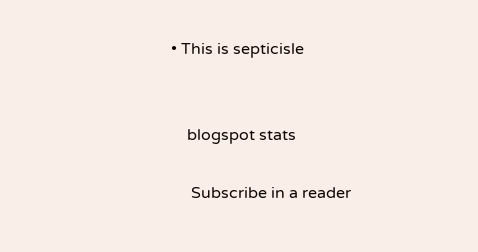• This is septicisle


    blogspot stats

     Subscribe in a reader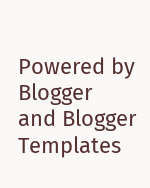Powered by Blogger
and Blogger Templates